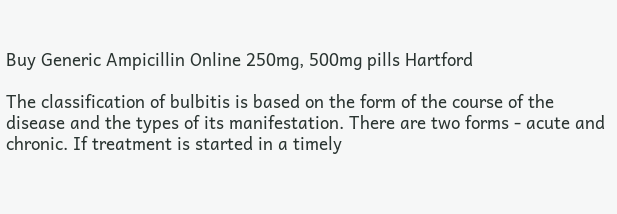Buy Generic Ampicillin Online 250mg, 500mg pills Hartford

The classification of bulbitis is based on the form of the course of the disease and the types of its manifestation. There are two forms - acute and chronic. If treatment is started in a timely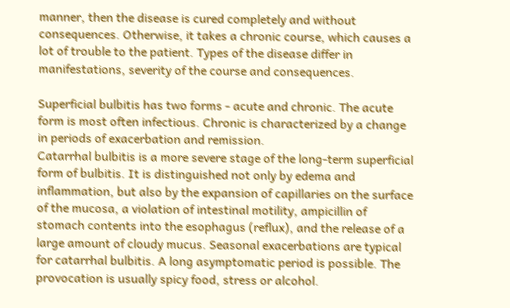manner, then the disease is cured completely and without consequences. Otherwise, it takes a chronic course, which causes a lot of trouble to the patient. Types of the disease differ in manifestations, severity of the course and consequences.

Superficial bulbitis has two forms - acute and chronic. The acute form is most often infectious. Chronic is characterized by a change in periods of exacerbation and remission.
Catarrhal bulbitis is a more severe stage of the long-term superficial form of bulbitis. It is distinguished not only by edema and inflammation, but also by the expansion of capillaries on the surface of the mucosa, a violation of intestinal motility, ampicillin of stomach contents into the esophagus (reflux), and the release of a large amount of cloudy mucus. Seasonal exacerbations are typical for catarrhal bulbitis. A long asymptomatic period is possible. The provocation is usually spicy food, stress or alcohol.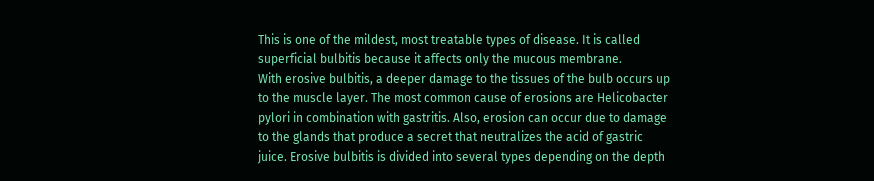This is one of the mildest, most treatable types of disease. It is called superficial bulbitis because it affects only the mucous membrane.
With erosive bulbitis, a deeper damage to the tissues of the bulb occurs up to the muscle layer. The most common cause of erosions are Helicobacter pylori in combination with gastritis. Also, erosion can occur due to damage to the glands that produce a secret that neutralizes the acid of gastric juice. Erosive bulbitis is divided into several types depending on the depth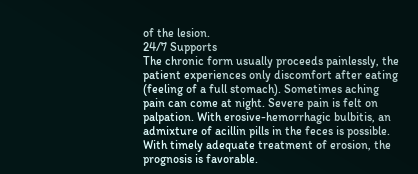of the lesion.
24/7 Supports
The chronic form usually proceeds painlessly, the patient experiences only discomfort after eating (feeling of a full stomach). Sometimes aching pain can come at night. Severe pain is felt on palpation. With erosive-hemorrhagic bulbitis, an admixture of acillin pills in the feces is possible. With timely adequate treatment of erosion, the prognosis is favorable.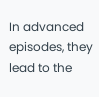In advanced episodes, they lead to the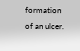formation of an ulcer.